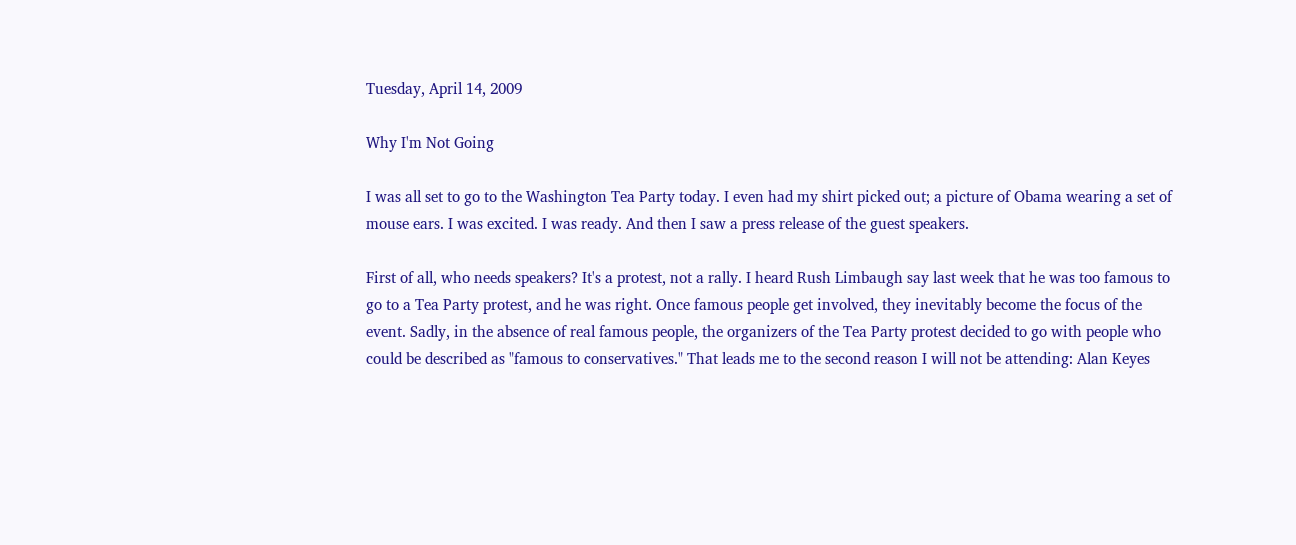Tuesday, April 14, 2009

Why I'm Not Going

I was all set to go to the Washington Tea Party today. I even had my shirt picked out; a picture of Obama wearing a set of mouse ears. I was excited. I was ready. And then I saw a press release of the guest speakers.

First of all, who needs speakers? It's a protest, not a rally. I heard Rush Limbaugh say last week that he was too famous to go to a Tea Party protest, and he was right. Once famous people get involved, they inevitably become the focus of the event. Sadly, in the absence of real famous people, the organizers of the Tea Party protest decided to go with people who could be described as "famous to conservatives." That leads me to the second reason I will not be attending: Alan Keyes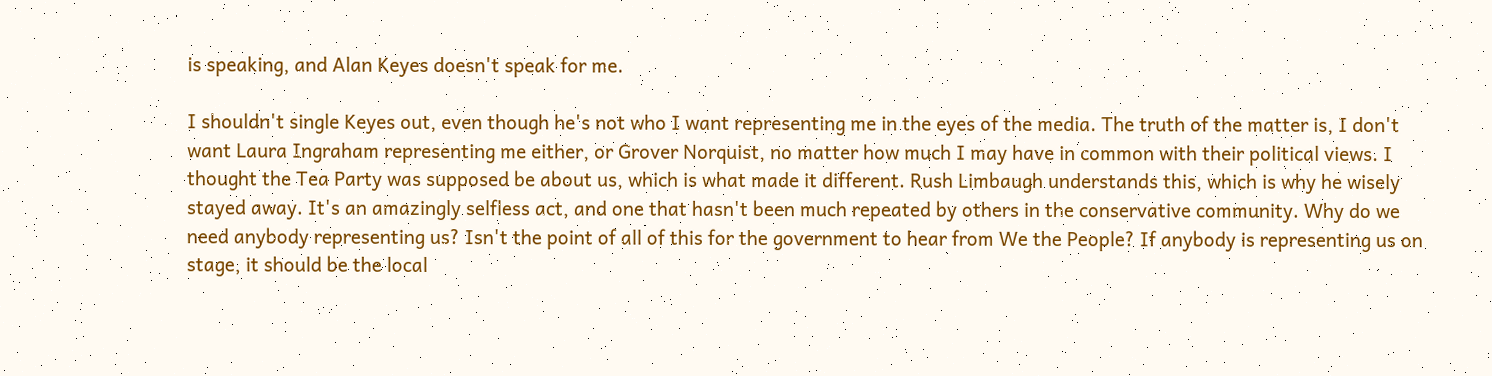is speaking, and Alan Keyes doesn't speak for me.

I shouldn't single Keyes out, even though he's not who I want representing me in the eyes of the media. The truth of the matter is, I don't want Laura Ingraham representing me either, or Grover Norquist, no matter how much I may have in common with their political views. I thought the Tea Party was supposed be about us, which is what made it different. Rush Limbaugh understands this, which is why he wisely stayed away. It's an amazingly selfless act, and one that hasn't been much repeated by others in the conservative community. Why do we need anybody representing us? Isn't the point of all of this for the government to hear from We the People? If anybody is representing us on stage, it should be the local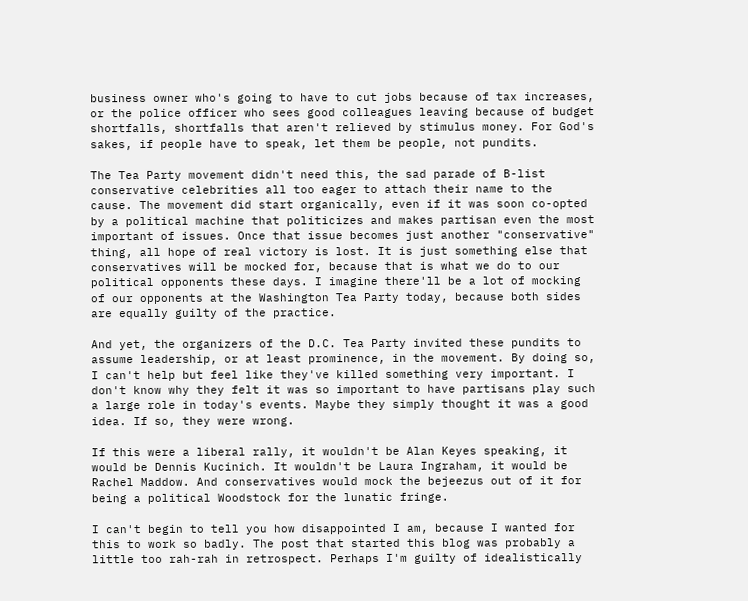business owner who's going to have to cut jobs because of tax increases, or the police officer who sees good colleagues leaving because of budget shortfalls, shortfalls that aren't relieved by stimulus money. For God's sakes, if people have to speak, let them be people, not pundits.

The Tea Party movement didn't need this, the sad parade of B-list conservative celebrities all too eager to attach their name to the cause. The movement did start organically, even if it was soon co-opted by a political machine that politicizes and makes partisan even the most important of issues. Once that issue becomes just another "conservative" thing, all hope of real victory is lost. It is just something else that conservatives will be mocked for, because that is what we do to our political opponents these days. I imagine there'll be a lot of mocking of our opponents at the Washington Tea Party today, because both sides are equally guilty of the practice.

And yet, the organizers of the D.C. Tea Party invited these pundits to assume leadership, or at least prominence, in the movement. By doing so, I can't help but feel like they've killed something very important. I don't know why they felt it was so important to have partisans play such a large role in today's events. Maybe they simply thought it was a good idea. If so, they were wrong.

If this were a liberal rally, it wouldn't be Alan Keyes speaking, it would be Dennis Kucinich. It wouldn't be Laura Ingraham, it would be Rachel Maddow. And conservatives would mock the bejeezus out of it for being a political Woodstock for the lunatic fringe.

I can't begin to tell you how disappointed I am, because I wanted for this to work so badly. The post that started this blog was probably a little too rah-rah in retrospect. Perhaps I'm guilty of idealistically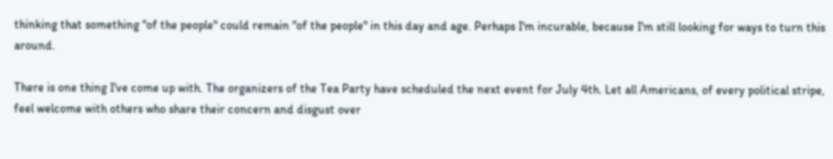thinking that something "of the people" could remain "of the people" in this day and age. Perhaps I'm incurable, because I'm still looking for ways to turn this around.

There is one thing I've come up with. The organizers of the Tea Party have scheduled the next event for July 4th. Let all Americans, of every political stripe, feel welcome with others who share their concern and disgust over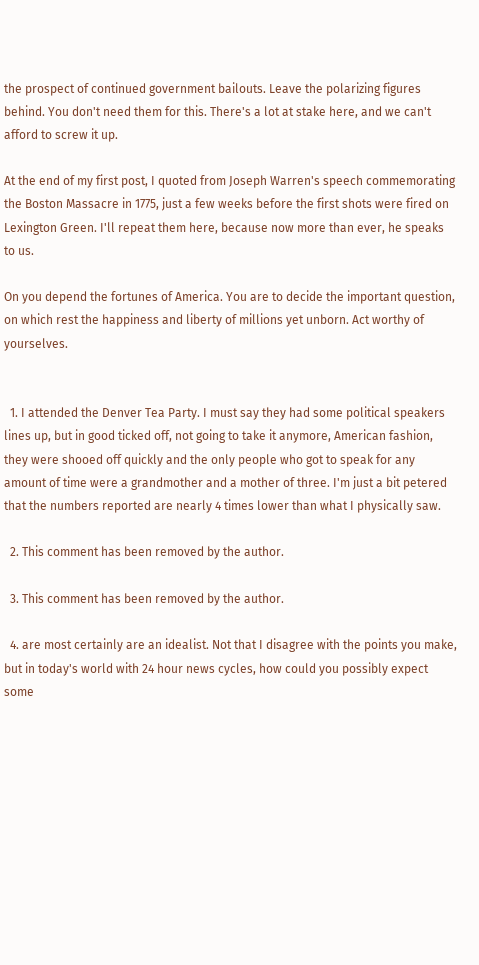the prospect of continued government bailouts. Leave the polarizing figures behind. You don't need them for this. There's a lot at stake here, and we can't afford to screw it up.

At the end of my first post, I quoted from Joseph Warren's speech commemorating the Boston Massacre in 1775, just a few weeks before the first shots were fired on Lexington Green. I'll repeat them here, because now more than ever, he speaks to us.

On you depend the fortunes of America. You are to decide the important question, on which rest the happiness and liberty of millions yet unborn. Act worthy of yourselves.


  1. I attended the Denver Tea Party. I must say they had some political speakers lines up, but in good ticked off, not going to take it anymore, American fashion, they were shooed off quickly and the only people who got to speak for any amount of time were a grandmother and a mother of three. I'm just a bit petered that the numbers reported are nearly 4 times lower than what I physically saw.

  2. This comment has been removed by the author.

  3. This comment has been removed by the author.

  4. are most certainly are an idealist. Not that I disagree with the points you make, but in today's world with 24 hour news cycles, how could you possibly expect some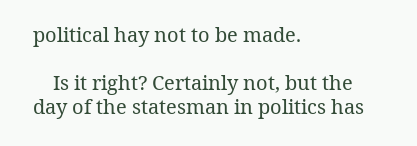political hay not to be made.

    Is it right? Certainly not, but the day of the statesman in politics has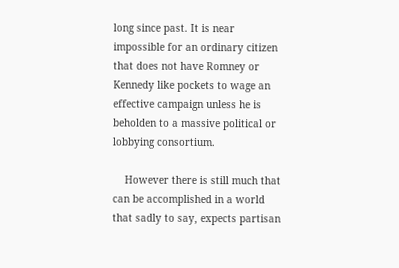long since past. It is near impossible for an ordinary citizen that does not have Romney or Kennedy like pockets to wage an effective campaign unless he is beholden to a massive political or lobbying consortium.

    However there is still much that can be accomplished in a world that sadly to say, expects partisan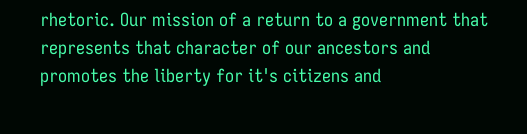rhetoric. Our mission of a return to a government that represents that character of our ancestors and promotes the liberty for it's citizens and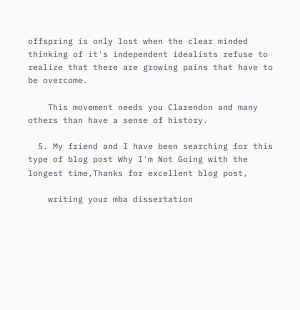offspring is only lost when the clear minded thinking of it's independent idealists refuse to realize that there are growing pains that have to be overcome.

    This movement needs you Clarendon and many others than have a sense of history.

  5. My friend and I have been searching for this type of blog post Why I'm Not Going with the longest time,Thanks for excellent blog post,

    writing your mba dissertation